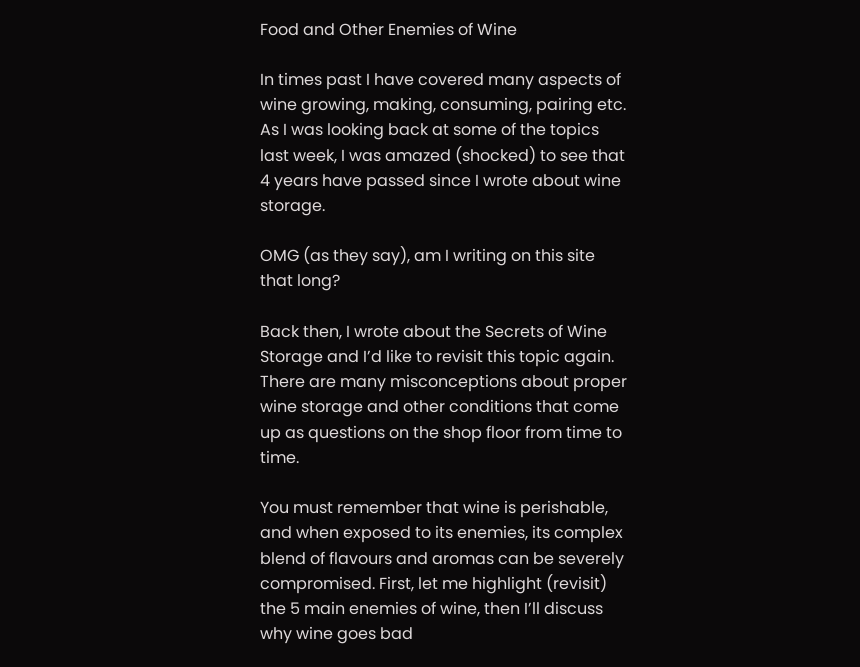Food and Other Enemies of Wine

In times past I have covered many aspects of wine growing, making, consuming, pairing etc. As I was looking back at some of the topics last week, I was amazed (shocked) to see that 4 years have passed since I wrote about wine storage.

OMG (as they say), am I writing on this site that long?

Back then, I wrote about the Secrets of Wine Storage and I’d like to revisit this topic again. There are many misconceptions about proper wine storage and other conditions that come up as questions on the shop floor from time to time.

You must remember that wine is perishable, and when exposed to its enemies, its complex blend of flavours and aromas can be severely compromised. First, let me highlight (revisit) the 5 main enemies of wine, then I’ll discuss why wine goes bad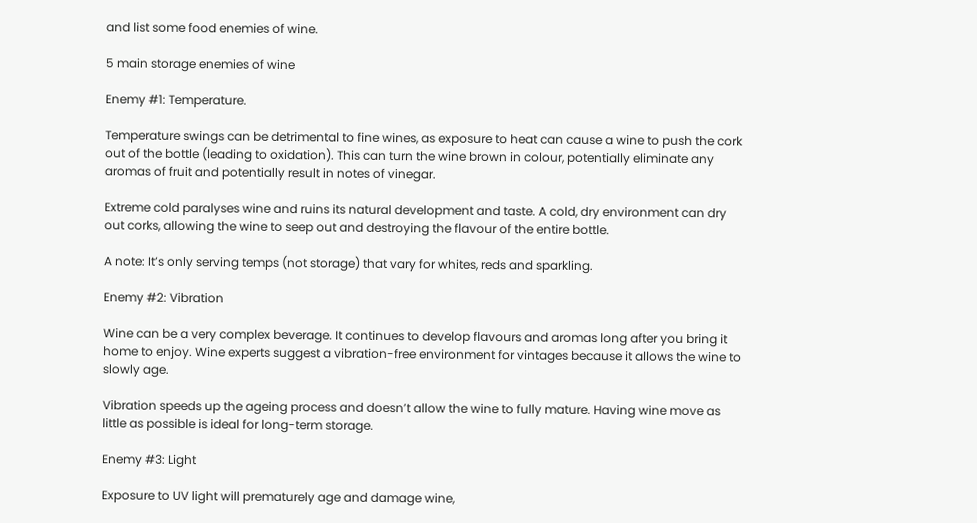and list some food enemies of wine.

5 main storage enemies of wine

Enemy #1: Temperature.

Temperature swings can be detrimental to fine wines, as exposure to heat can cause a wine to push the cork out of the bottle (leading to oxidation). This can turn the wine brown in colour, potentially eliminate any aromas of fruit and potentially result in notes of vinegar.

Extreme cold paralyses wine and ruins its natural development and taste. A cold, dry environment can dry out corks, allowing the wine to seep out and destroying the flavour of the entire bottle.

A note: It’s only serving temps (not storage) that vary for whites, reds and sparkling.

Enemy #2: Vibration

Wine can be a very complex beverage. It continues to develop flavours and aromas long after you bring it home to enjoy. Wine experts suggest a vibration-free environment for vintages because it allows the wine to slowly age.

Vibration speeds up the ageing process and doesn’t allow the wine to fully mature. Having wine move as little as possible is ideal for long-term storage.

Enemy #3: Light

Exposure to UV light will prematurely age and damage wine,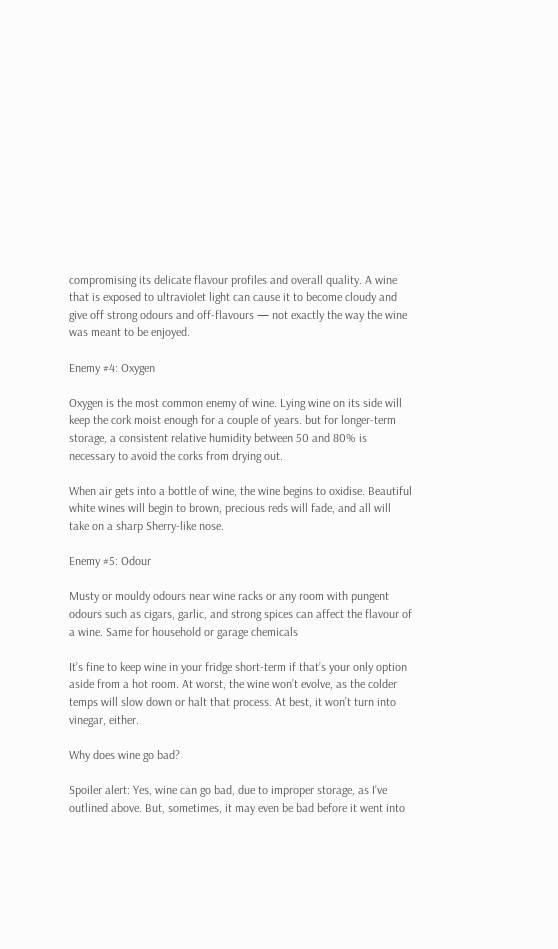compromising its delicate flavour profiles and overall quality. A wine that is exposed to ultraviolet light can cause it to become cloudy and give off strong odours and off-flavours — not exactly the way the wine was meant to be enjoyed.

Enemy #4: Oxygen

Oxygen is the most common enemy of wine. Lying wine on its side will keep the cork moist enough for a couple of years. but for longer-term storage, a consistent relative humidity between 50 and 80% is necessary to avoid the corks from drying out.

When air gets into a bottle of wine, the wine begins to oxidise. Beautiful white wines will begin to brown, precious reds will fade, and all will take on a sharp Sherry-like nose.

Enemy #5: Odour

Musty or mouldy odours near wine racks or any room with pungent odours such as cigars, garlic, and strong spices can affect the flavour of a wine. Same for household or garage chemicals

It’s fine to keep wine in your fridge short-term if that’s your only option aside from a hot room. At worst, the wine won’t evolve, as the colder temps will slow down or halt that process. At best, it won’t turn into vinegar, either.

Why does wine go bad?

Spoiler alert: Yes, wine can go bad, due to improper storage, as I’ve outlined above. But, sometimes, it may even be bad before it went into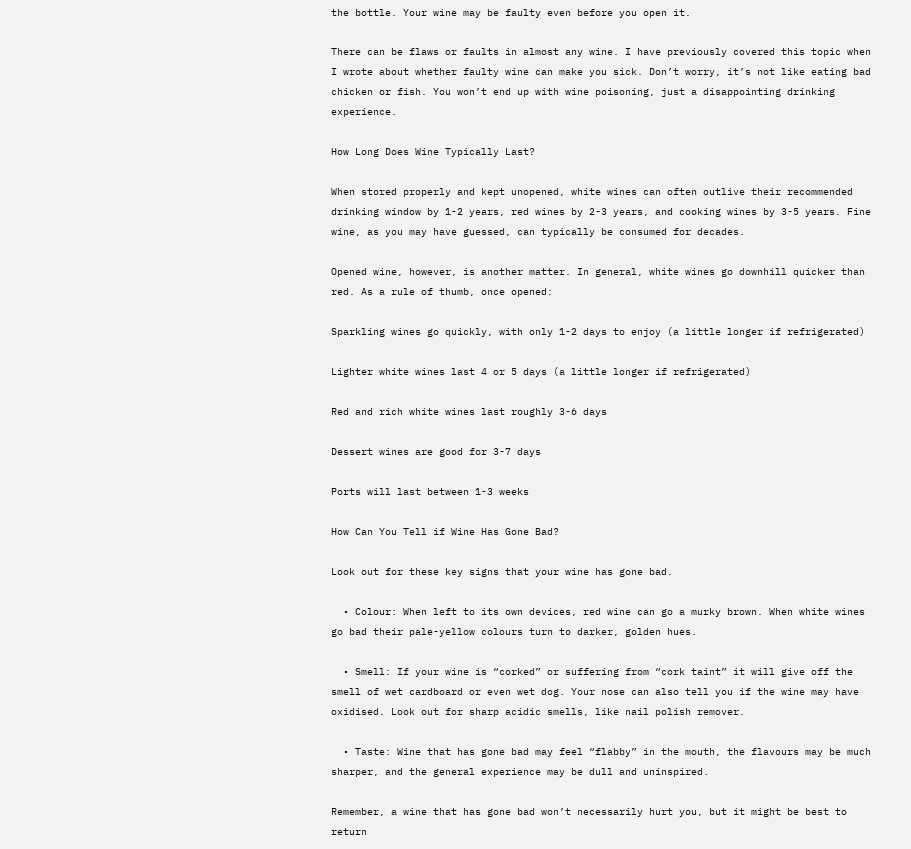the bottle. Your wine may be faulty even before you open it.

There can be flaws or faults in almost any wine. I have previously covered this topic when I wrote about whether faulty wine can make you sick. Don’t worry, it’s not like eating bad chicken or fish. You won’t end up with wine poisoning, just a disappointing drinking experience.

How Long Does Wine Typically Last?

When stored properly and kept unopened, white wines can often outlive their recommended drinking window by 1-2 years, red wines by 2-3 years, and cooking wines by 3-5 years. Fine wine, as you may have guessed, can typically be consumed for decades.

Opened wine, however, is another matter. In general, white wines go downhill quicker than red. As a rule of thumb, once opened:

Sparkling wines go quickly, with only 1-2 days to enjoy (a little longer if refrigerated)

Lighter white wines last 4 or 5 days (a little longer if refrigerated)

Red and rich white wines last roughly 3-6 days

Dessert wines are good for 3-7 days

Ports will last between 1-3 weeks

How Can You Tell if Wine Has Gone Bad?

Look out for these key signs that your wine has gone bad.

  • Colour: When left to its own devices, red wine can go a murky brown. When white wines go bad their pale-yellow colours turn to darker, golden hues.

  • Smell: If your wine is “corked” or suffering from “cork taint” it will give off the smell of wet cardboard or even wet dog. Your nose can also tell you if the wine may have oxidised. Look out for sharp acidic smells, like nail polish remover.

  • Taste: Wine that has gone bad may feel “flabby” in the mouth, the flavours may be much sharper, and the general experience may be dull and uninspired.

Remember, a wine that has gone bad won’t necessarily hurt you, but it might be best to return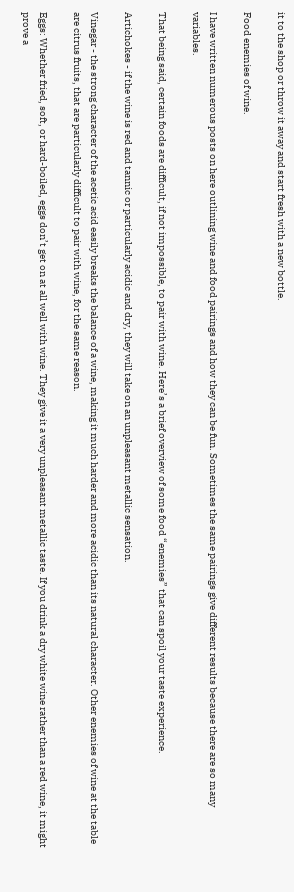it to the shop or throw it away and start fresh with a new bottle.

Food enemies of wine.

I have written numerous posts on here outlining wine and food pairings and how they can be fun. Sometimes the same pairings give different results because there are so many variables.

That being said, certain foods are difficult, if not impossible, to pair with wine. Here’s a brief overview of some food “enemies” that can spoil your taste experience.

Artichokes - if the wine is red and tannic or particularly acidic and dry, they will take on an unpleasant metallic sensation.

Vinegar - the strong character of the acetic acid easily breaks the balance of a wine, making it much harder and more acidic than its natural character. Other enemies of wine at the table are citrus fruits, that are particularly difficult to pair with wine, for the same reason.

Eggs: Whether fried, soft, or hard-boiled, eggs don’t get on at all well with wine. They give it a very unpleasant metallic taste. If you drink a dry white wine rather than a red wine, it might prove a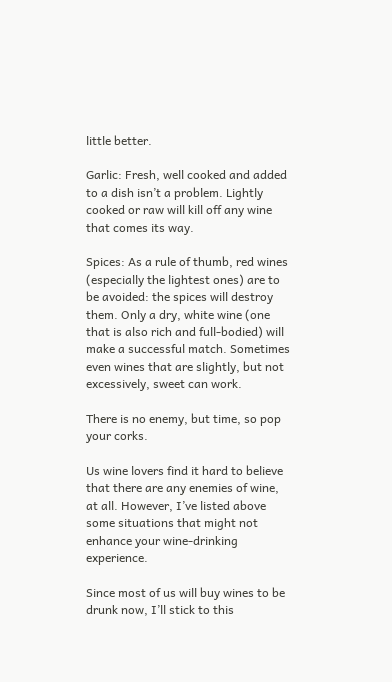little better.

Garlic: Fresh, well cooked and added to a dish isn’t a problem. Lightly cooked or raw will kill off any wine that comes its way.

Spices: As a rule of thumb, red wines (especially the lightest ones) are to be avoided: the spices will destroy them. Only a dry, white wine (one that is also rich and full-bodied) will make a successful match. Sometimes even wines that are slightly, but not excessively, sweet can work.

There is no enemy, but time, so pop your corks.

Us wine lovers find it hard to believe that there are any enemies of wine, at all. However, I’ve listed above some situations that might not enhance your wine-drinking experience.

Since most of us will buy wines to be drunk now, I’ll stick to this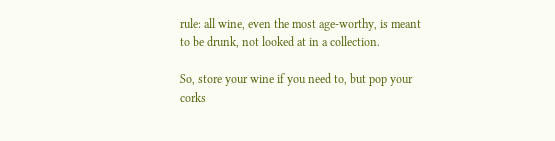rule: all wine, even the most age-worthy, is meant to be drunk, not looked at in a collection.

So, store your wine if you need to, but pop your corks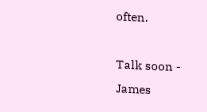often.

Talk soon - James